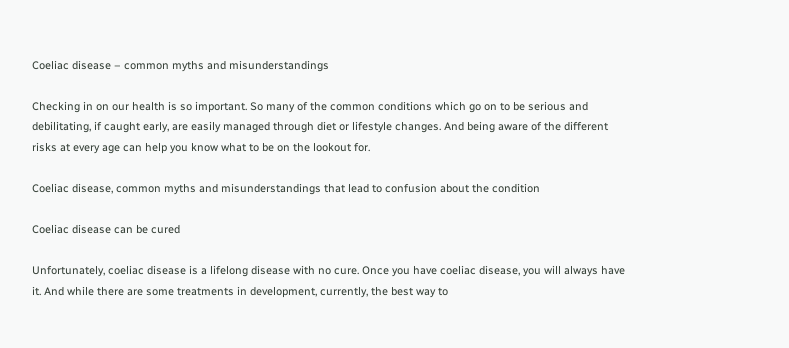Coeliac disease – common myths and misunderstandings

Checking in on our health is so important. So many of the common conditions which go on to be serious and debilitating, if caught early, are easily managed through diet or lifestyle changes. And being aware of the different risks at every age can help you know what to be on the lookout for.

Coeliac disease, common myths and misunderstandings that lead to confusion about the condition

Coeliac disease can be cured

Unfortunately, coeliac disease is a lifelong disease with no cure. Once you have coeliac disease, you will always have it. And while there are some treatments in development, currently, the best way to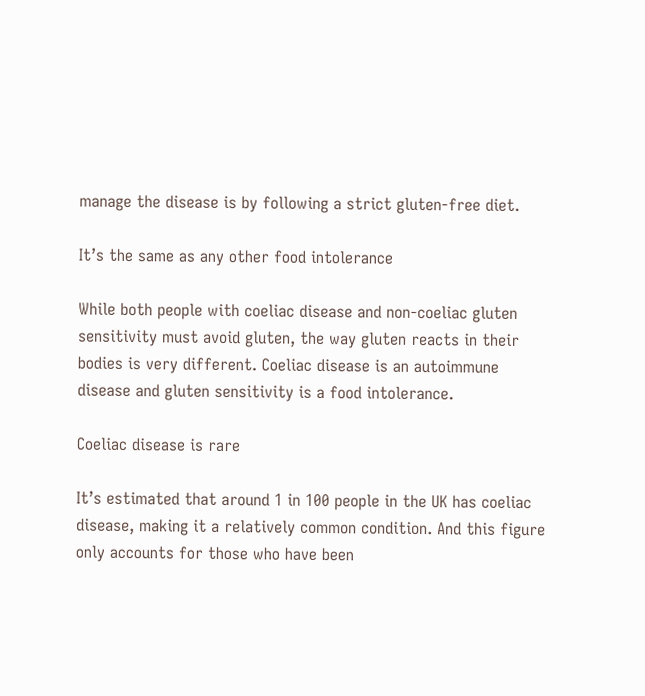manage the disease is by following a strict gluten-free diet.

It’s the same as any other food intolerance

While both people with coeliac disease and non-coeliac gluten sensitivity must avoid gluten, the way gluten reacts in their bodies is very different. Coeliac disease is an autoimmune disease and gluten sensitivity is a food intolerance.

Coeliac disease is rare

It’s estimated that around 1 in 100 people in the UK has coeliac disease, making it a relatively common condition. And this figure only accounts for those who have been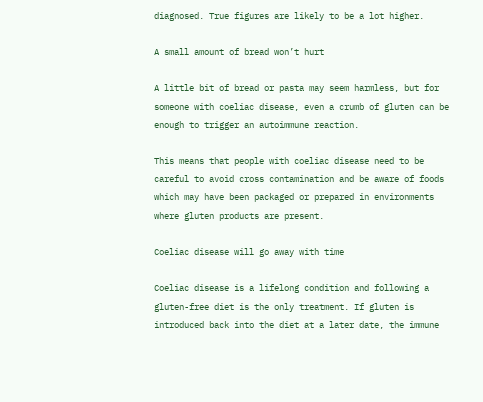diagnosed. True figures are likely to be a lot higher.

A small amount of bread won’t hurt

A little bit of bread or pasta may seem harmless, but for someone with coeliac disease, even a crumb of gluten can be enough to trigger an autoimmune reaction.

This means that people with coeliac disease need to be careful to avoid cross contamination and be aware of foods which may have been packaged or prepared in environments where gluten products are present.

Coeliac disease will go away with time

Coeliac disease is a lifelong condition and following a gluten-free diet is the only treatment. If gluten is introduced back into the diet at a later date, the immune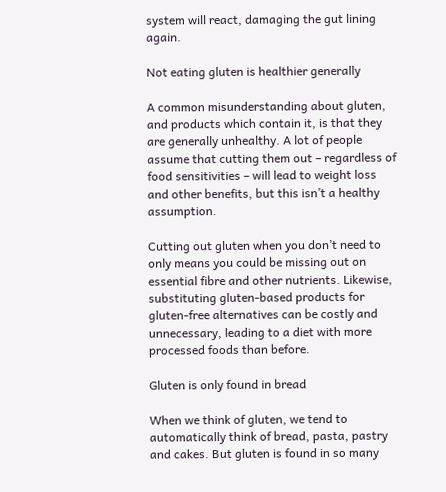system will react, damaging the gut lining again.

Not eating gluten is healthier generally

A common misunderstanding about gluten, and products which contain it, is that they are generally unhealthy. A lot of people assume that cutting them out – regardless of food sensitivities – will lead to weight loss and other benefits, but this isn’t a healthy assumption.

Cutting out gluten when you don’t need to only means you could be missing out on essential fibre and other nutrients. Likewise, substituting gluten-based products for gluten-free alternatives can be costly and unnecessary, leading to a diet with more processed foods than before.

Gluten is only found in bread

When we think of gluten, we tend to automatically think of bread, pasta, pastry and cakes. But gluten is found in so many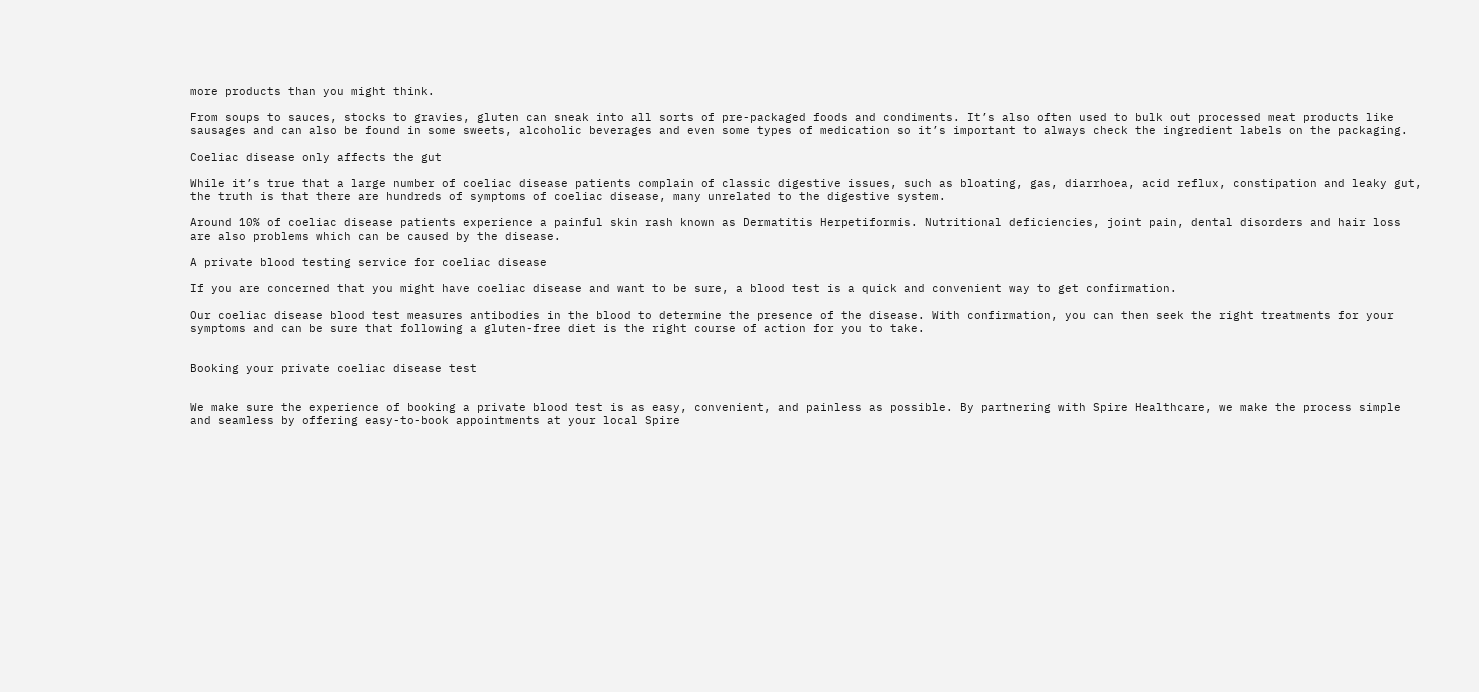more products than you might think.

From soups to sauces, stocks to gravies, gluten can sneak into all sorts of pre-packaged foods and condiments. It’s also often used to bulk out processed meat products like sausages and can also be found in some sweets, alcoholic beverages and even some types of medication so it’s important to always check the ingredient labels on the packaging.

Coeliac disease only affects the gut

While it’s true that a large number of coeliac disease patients complain of classic digestive issues, such as bloating, gas, diarrhoea, acid reflux, constipation and leaky gut, the truth is that there are hundreds of symptoms of coeliac disease, many unrelated to the digestive system.

Around 10% of coeliac disease patients experience a painful skin rash known as Dermatitis Herpetiformis. Nutritional deficiencies, joint pain, dental disorders and hair loss are also problems which can be caused by the disease.

A private blood testing service for coeliac disease

If you are concerned that you might have coeliac disease and want to be sure, a blood test is a quick and convenient way to get confirmation.

Our coeliac disease blood test measures antibodies in the blood to determine the presence of the disease. With confirmation, you can then seek the right treatments for your symptoms and can be sure that following a gluten-free diet is the right course of action for you to take.


Booking your private coeliac disease test


We make sure the experience of booking a private blood test is as easy, convenient, and painless as possible. By partnering with Spire Healthcare, we make the process simple and seamless by offering easy-to-book appointments at your local Spire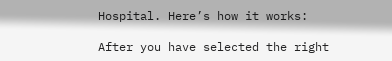Hospital. Here’s how it works:

After you have selected the right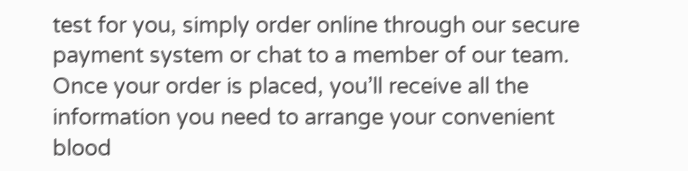test for you, simply order online through our secure payment system or chat to a member of our team. Once your order is placed, you’ll receive all the information you need to arrange your convenient blood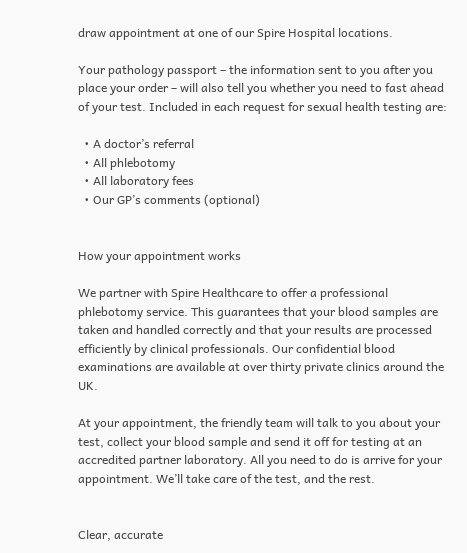draw appointment at one of our Spire Hospital locations.

Your pathology passport – the information sent to you after you place your order – will also tell you whether you need to fast ahead of your test. Included in each request for sexual health testing are:

  • A doctor’s referral
  • All phlebotomy
  • All laboratory fees
  • Our GP’s comments (optional)


How your appointment works

We partner with Spire Healthcare to offer a professional phlebotomy service. This guarantees that your blood samples are taken and handled correctly and that your results are processed efficiently by clinical professionals. Our confidential blood examinations are available at over thirty private clinics around the UK.

At your appointment, the friendly team will talk to you about your test, collect your blood sample and send it off for testing at an accredited partner laboratory. All you need to do is arrive for your appointment. We’ll take care of the test, and the rest.


Clear, accurate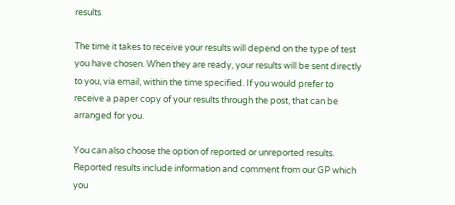results

The time it takes to receive your results will depend on the type of test you have chosen. When they are ready, your results will be sent directly to you, via email, within the time specified. If you would prefer to receive a paper copy of your results through the post, that can be arranged for you.

You can also choose the option of reported or unreported results. Reported results include information and comment from our GP which you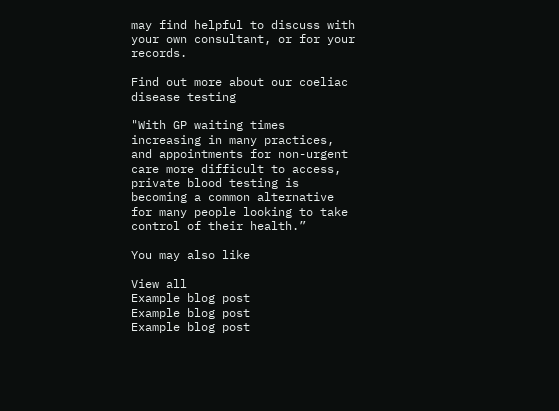may find helpful to discuss with your own consultant, or for your records.

Find out more about our coeliac disease testing

"With GP waiting times increasing in many practices, and appointments for non-urgent care more difficult to access, private blood testing is becoming a common alternative for many people looking to take control of their health.”

You may also like

View all
Example blog post
Example blog post
Example blog post